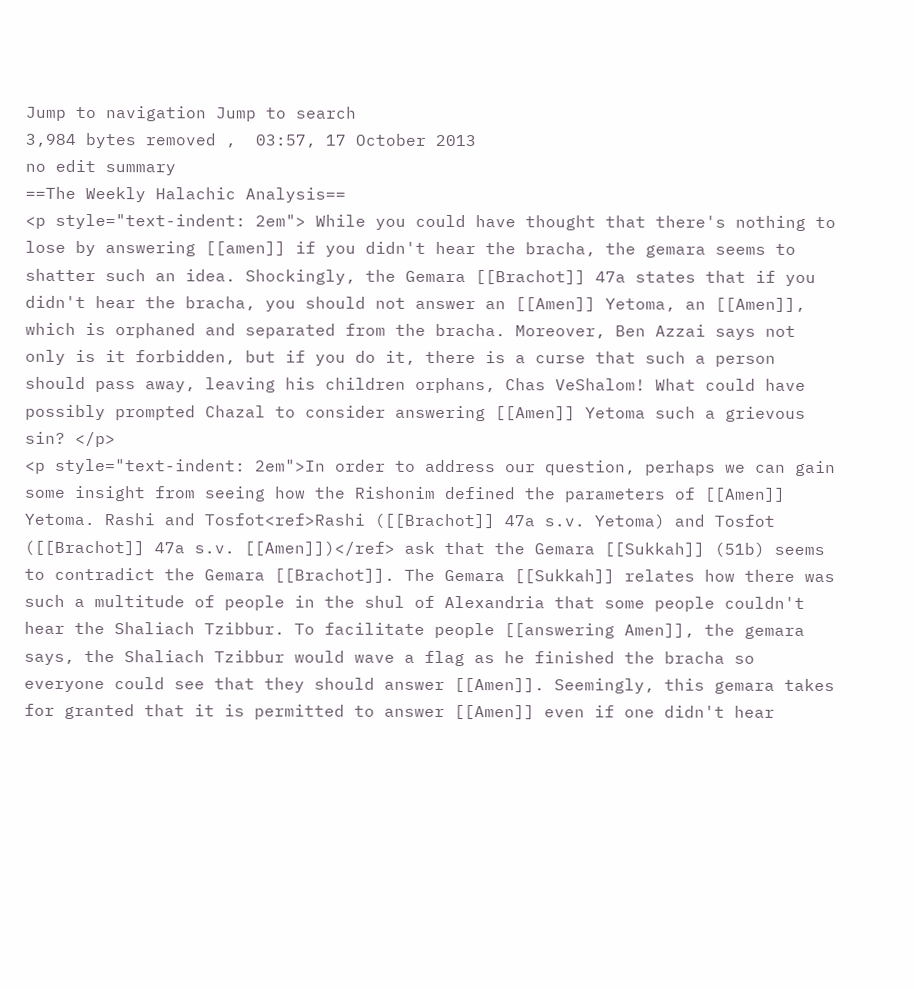Jump to navigation Jump to search
3,984 bytes removed ,  03:57, 17 October 2013
no edit summary
==The Weekly Halachic Analysis==
<p style="text-indent: 2em"> While you could have thought that there's nothing to lose by answering [[amen]] if you didn't hear the bracha, the gemara seems to shatter such an idea. Shockingly, the Gemara [[Brachot]] 47a states that if you didn't hear the bracha, you should not answer an [[Amen]] Yetoma, an [[Amen]], which is orphaned and separated from the bracha. Moreover, Ben Azzai says not only is it forbidden, but if you do it, there is a curse that such a person should pass away, leaving his children orphans, Chas VeShalom! What could have possibly prompted Chazal to consider answering [[Amen]] Yetoma such a grievous sin? </p>
<p style="text-indent: 2em">In order to address our question, perhaps we can gain some insight from seeing how the Rishonim defined the parameters of [[Amen]] Yetoma. Rashi and Tosfot<ref>Rashi ([[Brachot]] 47a s.v. Yetoma) and Tosfot ([[Brachot]] 47a s.v. [[Amen]])</ref> ask that the Gemara [[Sukkah]] (51b) seems to contradict the Gemara [[Brachot]]. The Gemara [[Sukkah]] relates how there was such a multitude of people in the shul of Alexandria that some people couldn't hear the Shaliach Tzibbur. To facilitate people [[answering Amen]], the gemara says, the Shaliach Tzibbur would wave a flag as he finished the bracha so everyone could see that they should answer [[Amen]]. Seemingly, this gemara takes for granted that it is permitted to answer [[Amen]] even if one didn't hear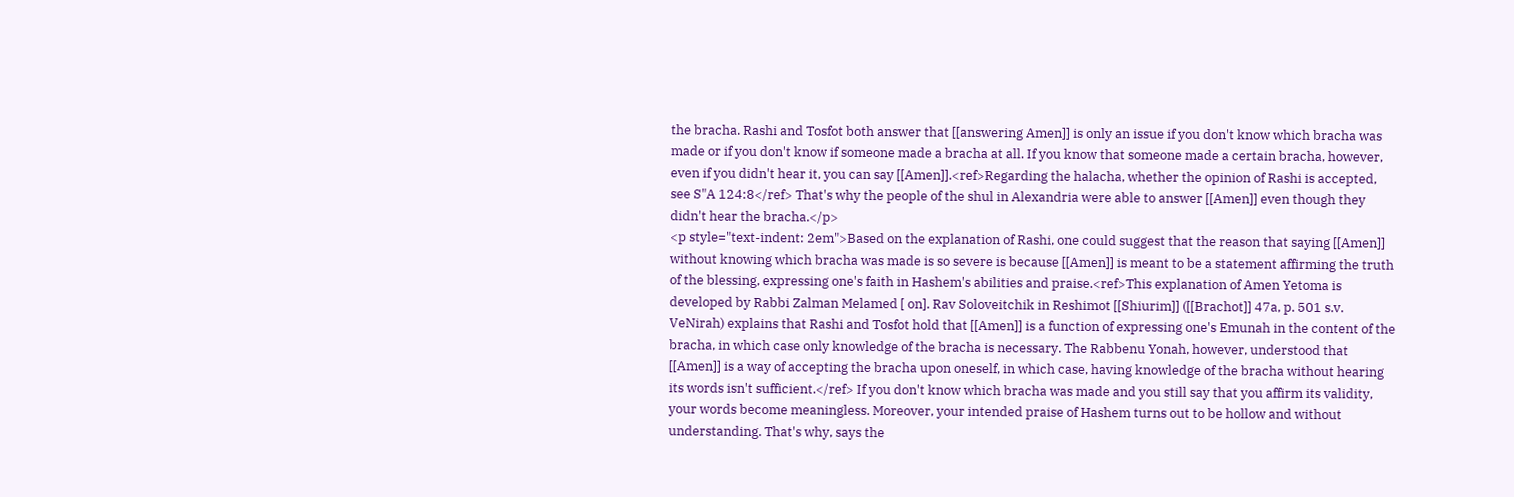the bracha. Rashi and Tosfot both answer that [[answering Amen]] is only an issue if you don't know which bracha was made or if you don't know if someone made a bracha at all. If you know that someone made a certain bracha, however, even if you didn't hear it, you can say [[Amen]].<ref>Regarding the halacha, whether the opinion of Rashi is accepted, see S"A 124:8</ref> That's why the people of the shul in Alexandria were able to answer [[Amen]] even though they didn't hear the bracha.</p>
<p style="text-indent: 2em">Based on the explanation of Rashi, one could suggest that the reason that saying [[Amen]] without knowing which bracha was made is so severe is because [[Amen]] is meant to be a statement affirming the truth of the blessing, expressing one's faith in Hashem's abilities and praise.<ref>This explanation of Amen Yetoma is developed by Rabbi Zalman Melamed [ on]. Rav Soloveitchik in Reshimot [[Shiurim]] ([[Brachot]] 47a, p. 501 s.v. VeNirah) explains that Rashi and Tosfot hold that [[Amen]] is a function of expressing one's Emunah in the content of the bracha, in which case only knowledge of the bracha is necessary. The Rabbenu Yonah, however, understood that [[Amen]] is a way of accepting the bracha upon oneself, in which case, having knowledge of the bracha without hearing its words isn't sufficient.</ref> If you don't know which bracha was made and you still say that you affirm its validity, your words become meaningless. Moreover, your intended praise of Hashem turns out to be hollow and without understanding. That's why, says the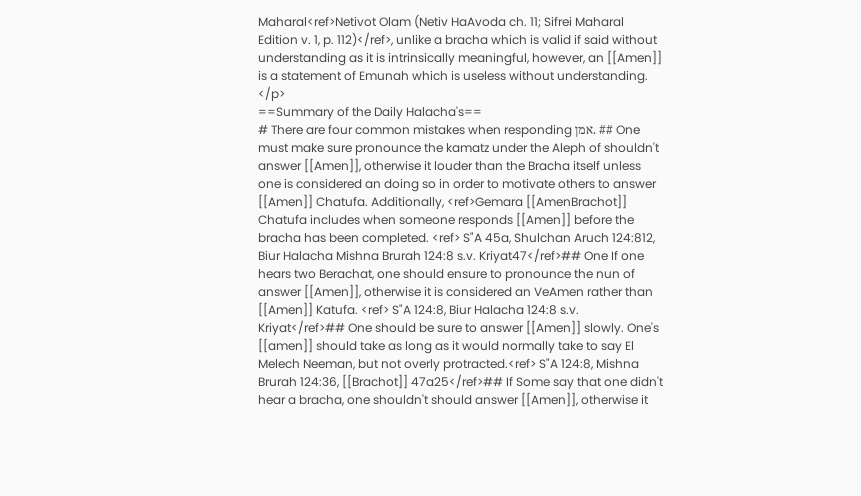Maharal<ref>Netivot Olam (Netiv HaAvoda ch. 11; Sifrei Maharal Edition v. 1, p. 112)</ref>, unlike a bracha which is valid if said without understanding as it is intrinsically meaningful, however, an [[Amen]] is a statement of Emunah which is useless without understanding. </p>
==Summary of the Daily Halacha's==
# There are four common mistakes when responding אמן. ## One must make sure pronounce the kamatz under the Aleph of shouldn't answer [[Amen]], otherwise it louder than the Bracha itself unless one is considered an doing so in order to motivate others to answer [[Amen]] Chatufa. Additionally, <ref>Gemara [[AmenBrachot]] Chatufa includes when someone responds [[Amen]] before the bracha has been completed. <ref> S"A 45a, Shulchan Aruch 124:812, Biur Halacha Mishna Brurah 124:8 s.v. Kriyat47</ref>## One If one hears two Berachat, one should ensure to pronounce the nun of answer [[Amen]], otherwise it is considered an VeAmen rather than [[Amen]] Katufa. <ref> S"A 124:8, Biur Halacha 124:8 s.v. Kriyat</ref>## One should be sure to answer [[Amen]] slowly. One's [[amen]] should take as long as it would normally take to say El Melech Neeman, but not overly protracted.<ref> S"A 124:8, Mishna Brurah 124:36, [[Brachot]] 47a25</ref>## If Some say that one didn't hear a bracha, one shouldn't should answer [[Amen]], otherwise it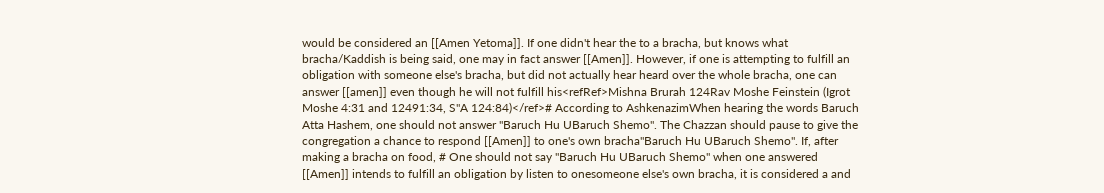would be considered an [[Amen Yetoma]]. If one didn't hear the to a bracha, but knows what bracha/Kaddish is being said, one may in fact answer [[Amen]]. However, if one is attempting to fulfill an obligation with someone else's bracha, but did not actually hear heard over the whole bracha, one can answer [[amen]] even though he will not fulfill his<refRef>Mishna Brurah 124Rav Moshe Feinstein (Igrot Moshe 4:31 and 12491:34, S"A 124:84)</ref># According to AshkenazimWhen hearing the words Baruch Atta Hashem, one should not answer "Baruch Hu UBaruch Shemo". The Chazzan should pause to give the congregation a chance to respond [[Amen]] to one's own bracha"Baruch Hu UBaruch Shemo". If, after making a bracha on food, # One should not say "Baruch Hu UBaruch Shemo" when one answered [[Amen]] intends to fulfill an obligation by listen to onesomeone else's own bracha, it is considered a and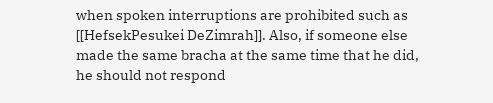when spoken interruptions are prohibited such as [[HefsekPesukei DeZimrah]]. Also, if someone else made the same bracha at the same time that he did, he should not respond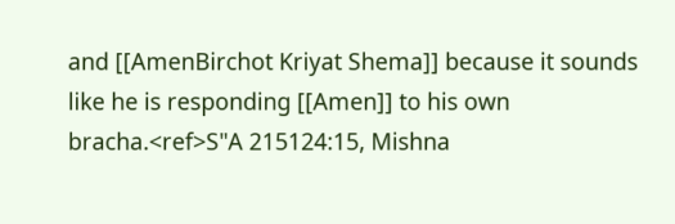and [[AmenBirchot Kriyat Shema]] because it sounds like he is responding [[Amen]] to his own bracha.<ref>S"A 215124:15, Mishna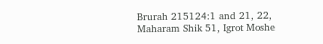Brurah 215124:1 and 21, 22, Maharam Shik 51, Igrot Moshe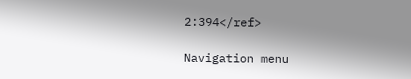2:394</ref>

Navigation menu